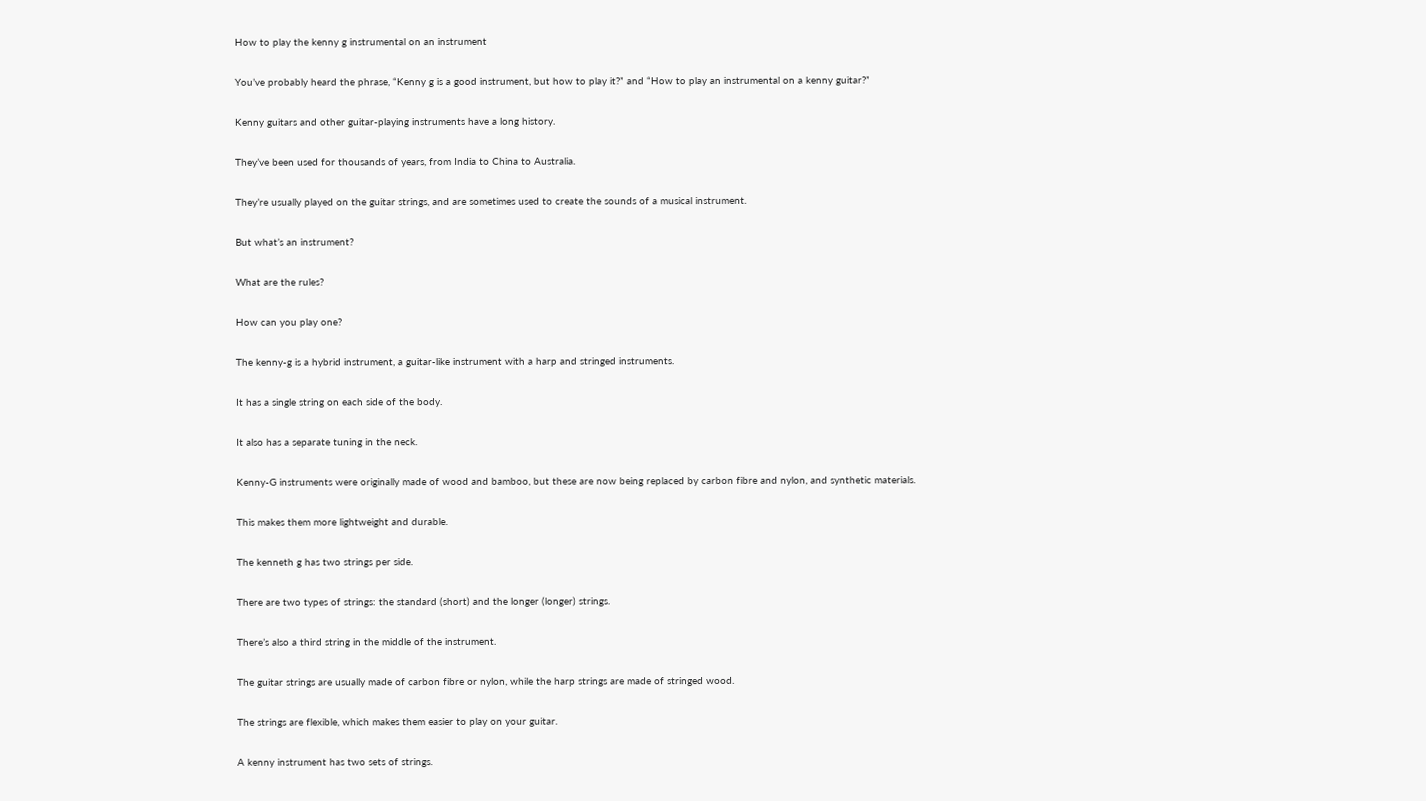How to play the kenny g instrumental on an instrument

You’ve probably heard the phrase, “Kenny g is a good instrument, but how to play it?” and “How to play an instrumental on a kenny guitar?”

Kenny guitars and other guitar-playing instruments have a long history.

They’ve been used for thousands of years, from India to China to Australia.

They’re usually played on the guitar strings, and are sometimes used to create the sounds of a musical instrument.

But what’s an instrument?

What are the rules?

How can you play one?

The kenny-g is a hybrid instrument, a guitar-like instrument with a harp and stringed instruments.

It has a single string on each side of the body.

It also has a separate tuning in the neck.

Kenny-G instruments were originally made of wood and bamboo, but these are now being replaced by carbon fibre and nylon, and synthetic materials.

This makes them more lightweight and durable.

The kenneth g has two strings per side.

There are two types of strings: the standard (short) and the longer (longer) strings.

There’s also a third string in the middle of the instrument.

The guitar strings are usually made of carbon fibre or nylon, while the harp strings are made of stringed wood.

The strings are flexible, which makes them easier to play on your guitar.

A kenny instrument has two sets of strings.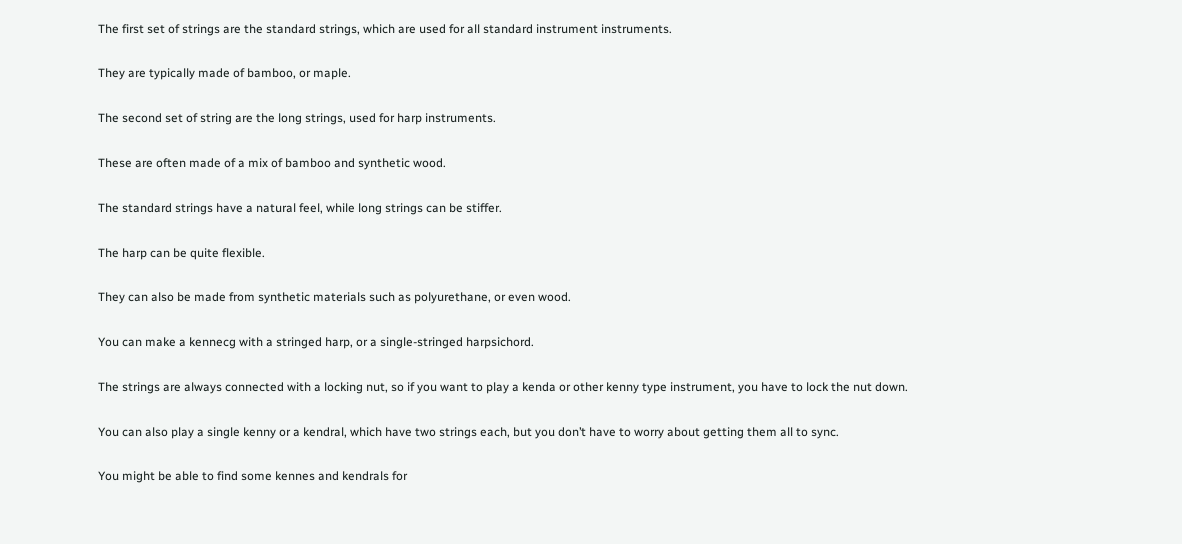The first set of strings are the standard strings, which are used for all standard instrument instruments.

They are typically made of bamboo, or maple.

The second set of string are the long strings, used for harp instruments.

These are often made of a mix of bamboo and synthetic wood.

The standard strings have a natural feel, while long strings can be stiffer.

The harp can be quite flexible.

They can also be made from synthetic materials such as polyurethane, or even wood.

You can make a kennecg with a stringed harp, or a single-stringed harpsichord.

The strings are always connected with a locking nut, so if you want to play a kenda or other kenny type instrument, you have to lock the nut down.

You can also play a single kenny or a kendral, which have two strings each, but you don’t have to worry about getting them all to sync.

You might be able to find some kennes and kendrals for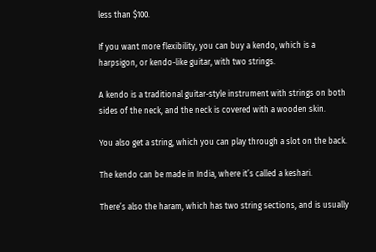less than $100.

If you want more flexibility, you can buy a kendo, which is a harpsigon, or kendo-like guitar, with two strings.

A kendo is a traditional guitar-style instrument with strings on both sides of the neck, and the neck is covered with a wooden skin.

You also get a string, which you can play through a slot on the back.

The kendo can be made in India, where it’s called a keshari.

There’s also the haram, which has two string sections, and is usually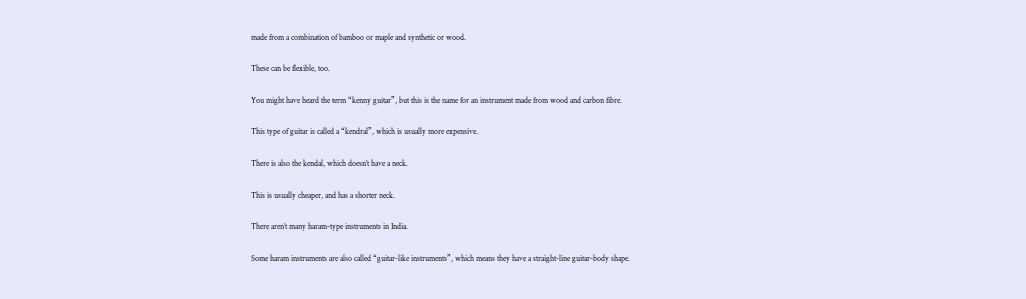made from a combination of bamboo or maple and synthetic or wood.

These can be flexible, too.

You might have heard the term “kenny guitar”, but this is the name for an instrument made from wood and carbon fibre.

This type of guitar is called a “kendral”, which is usually more expensive.

There is also the kendal, which doesn’t have a neck.

This is usually cheaper, and has a shorter neck.

There aren’t many haram-type instruments in India.

Some haram instruments are also called “guitar-like instruments”, which means they have a straight-line guitar-body shape.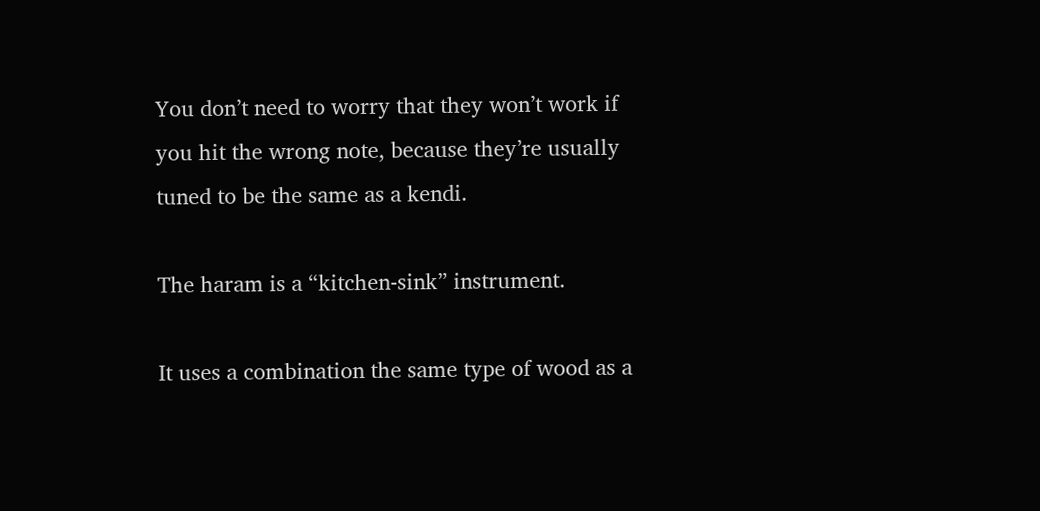You don’t need to worry that they won’t work if you hit the wrong note, because they’re usually tuned to be the same as a kendi.

The haram is a “kitchen-sink” instrument.

It uses a combination the same type of wood as a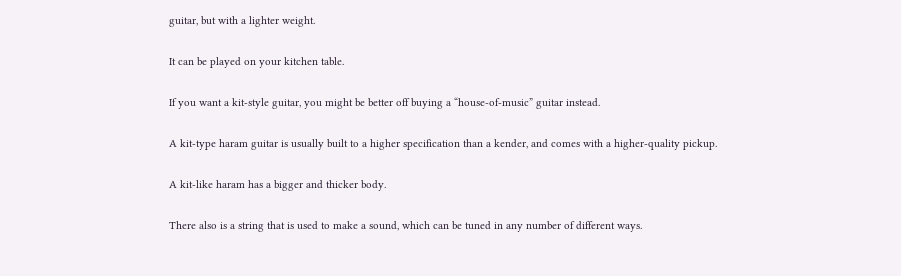guitar, but with a lighter weight.

It can be played on your kitchen table.

If you want a kit-style guitar, you might be better off buying a “house-of-music” guitar instead.

A kit-type haram guitar is usually built to a higher specification than a kender, and comes with a higher-quality pickup.

A kit-like haram has a bigger and thicker body.

There also is a string that is used to make a sound, which can be tuned in any number of different ways.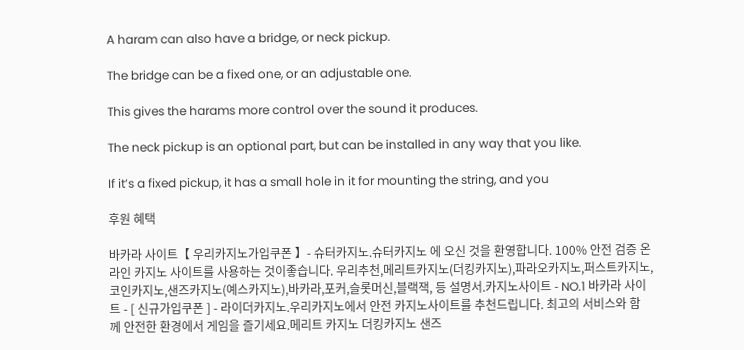A haram can also have a bridge, or neck pickup.

The bridge can be a fixed one, or an adjustable one.

This gives the harams more control over the sound it produces.

The neck pickup is an optional part, but can be installed in any way that you like.

If it’s a fixed pickup, it has a small hole in it for mounting the string, and you

후원 혜택

바카라 사이트【 우리카지노가입쿠폰 】- 슈터카지노.슈터카지노 에 오신 것을 환영합니다. 100% 안전 검증 온라인 카지노 사이트를 사용하는 것이좋습니다. 우리추천,메리트카지노(더킹카지노),파라오카지노,퍼스트카지노,코인카지노,샌즈카지노(예스카지노),바카라,포커,슬롯머신,블랙잭, 등 설명서.카지노사이트 - NO.1 바카라 사이트 - [ 신규가입쿠폰 ] - 라이더카지노.우리카지노에서 안전 카지노사이트를 추천드립니다. 최고의 서비스와 함께 안전한 환경에서 게임을 즐기세요.메리트 카지노 더킹카지노 샌즈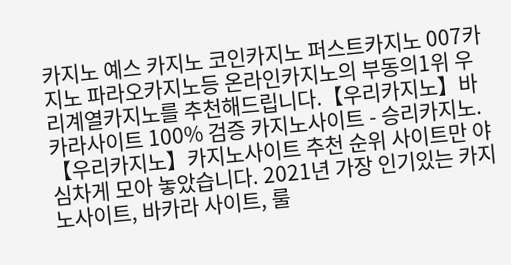카지노 예스 카지노 코인카지노 퍼스트카지노 007카지노 파라오카지노등 온라인카지노의 부동의1위 우리계열카지노를 추천해드립니다.【우리카지노】바카라사이트 100% 검증 카지노사이트 - 승리카지노.【우리카지노】카지노사이트 추천 순위 사이트만 야심차게 모아 놓았습니다. 2021년 가장 인기있는 카지노사이트, 바카라 사이트, 룰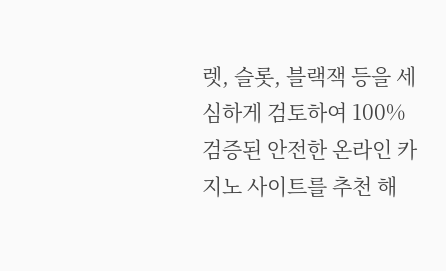렛, 슬롯, 블랙잭 등을 세심하게 검토하여 100% 검증된 안전한 온라인 카지노 사이트를 추천 해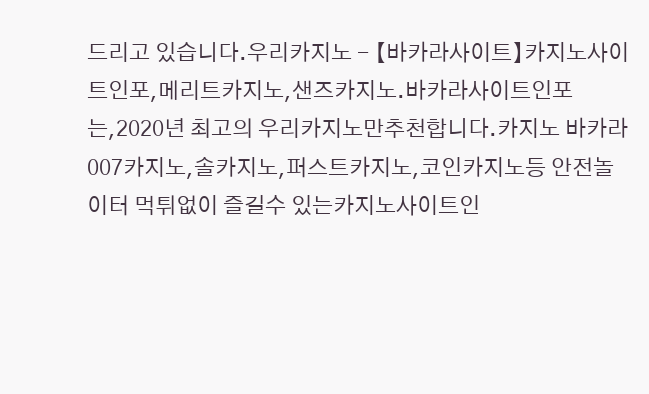드리고 있습니다.우리카지노 - 【바카라사이트】카지노사이트인포,메리트카지노,샌즈카지노.바카라사이트인포는,2020년 최고의 우리카지노만추천합니다.카지노 바카라 007카지노,솔카지노,퍼스트카지노,코인카지노등 안전놀이터 먹튀없이 즐길수 있는카지노사이트인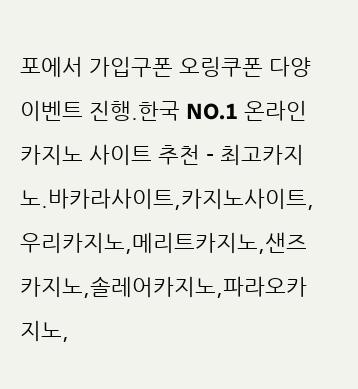포에서 가입구폰 오링쿠폰 다양이벤트 진행.한국 NO.1 온라인카지노 사이트 추천 - 최고카지노.바카라사이트,카지노사이트,우리카지노,메리트카지노,샌즈카지노,솔레어카지노,파라오카지노,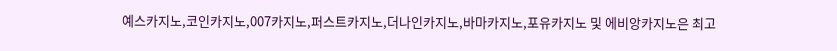예스카지노,코인카지노,007카지노,퍼스트카지노,더나인카지노,바마카지노,포유카지노 및 에비앙카지노은 최고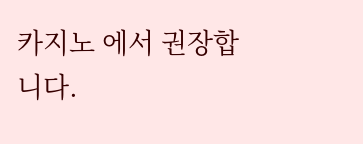카지노 에서 권장합니다.